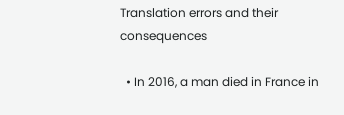Translation errors and their consequences

  • In 2016, a man died in France in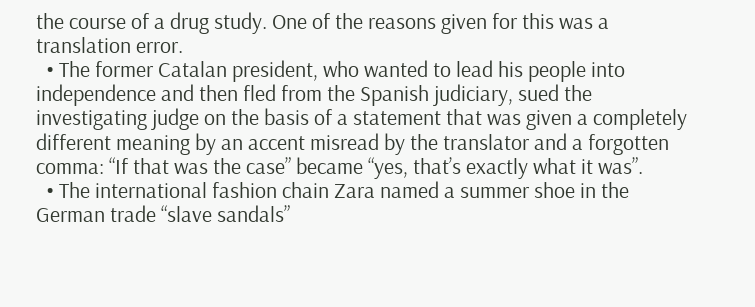the course of a drug study. One of the reasons given for this was a translation error.
  • The former Catalan president, who wanted to lead his people into independence and then fled from the Spanish judiciary, sued the investigating judge on the basis of a statement that was given a completely different meaning by an accent misread by the translator and a forgotten comma: “If that was the case” became “yes, that’s exactly what it was”.
  • The international fashion chain Zara named a summer shoe in the German trade “slave sandals”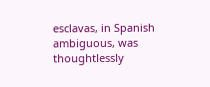esclavas, in Spanish ambiguous, was thoughtlessly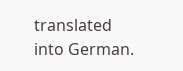translated into German.